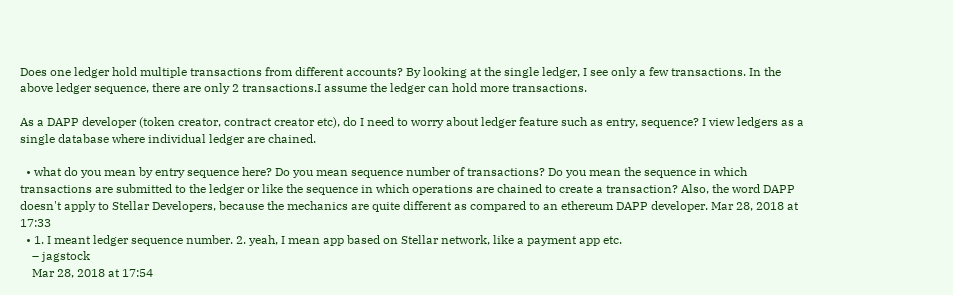Does one ledger hold multiple transactions from different accounts? By looking at the single ledger, I see only a few transactions. In the above ledger sequence, there are only 2 transactions.I assume the ledger can hold more transactions.

As a DAPP developer (token creator, contract creator etc), do I need to worry about ledger feature such as entry, sequence? I view ledgers as a single database where individual ledger are chained.

  • what do you mean by entry sequence here? Do you mean sequence number of transactions? Do you mean the sequence in which transactions are submitted to the ledger or like the sequence in which operations are chained to create a transaction? Also, the word DAPP doesn't apply to Stellar Developers, because the mechanics are quite different as compared to an ethereum DAPP developer. Mar 28, 2018 at 17:33
  • 1. I meant ledger sequence number. 2. yeah, I mean app based on Stellar network, like a payment app etc.
    – jagstock
    Mar 28, 2018 at 17:54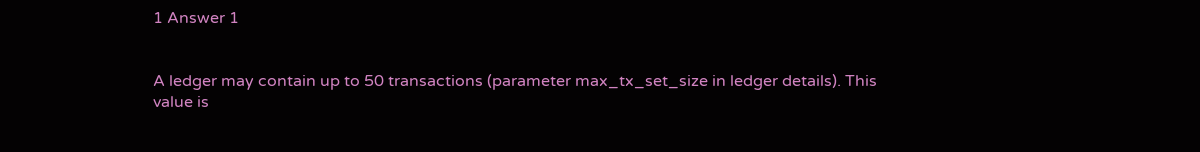1 Answer 1


A ledger may contain up to 50 transactions (parameter max_tx_set_size in ledger details). This value is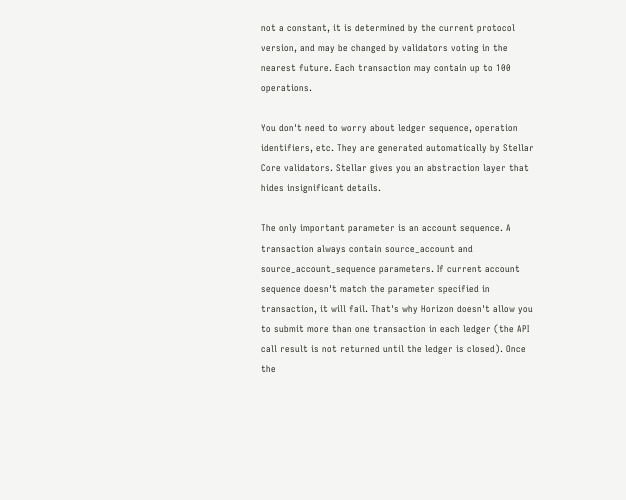not a constant, it is determined by the current protocol version, and may be changed by validators voting in the nearest future. Each transaction may contain up to 100 operations.

You don't need to worry about ledger sequence, operation identifiers, etc. They are generated automatically by Stellar Core validators. Stellar gives you an abstraction layer that hides insignificant details.

The only important parameter is an account sequence. A transaction always contain source_account and source_account_sequence parameters. If current account sequence doesn't match the parameter specified in transaction, it will fail. That's why Horizon doesn't allow you to submit more than one transaction in each ledger (the API call result is not returned until the ledger is closed). Once the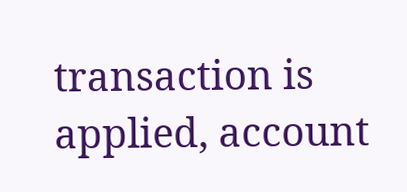transaction is applied, account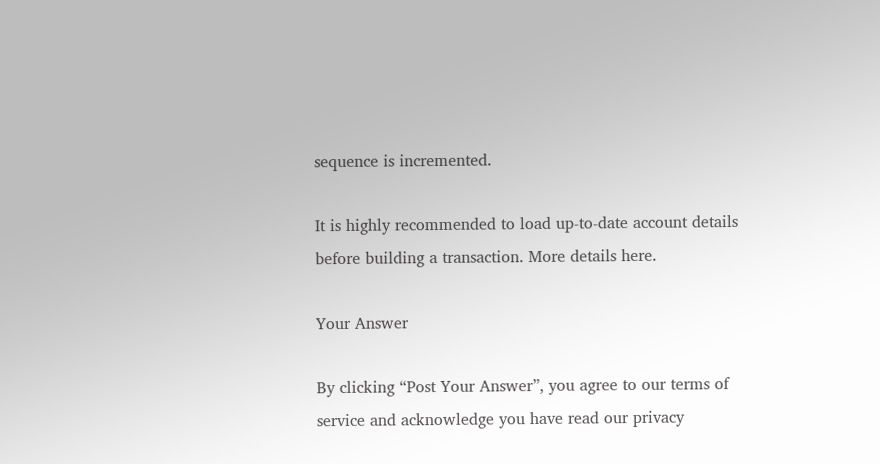sequence is incremented.

It is highly recommended to load up-to-date account details before building a transaction. More details here.

Your Answer

By clicking “Post Your Answer”, you agree to our terms of service and acknowledge you have read our privacy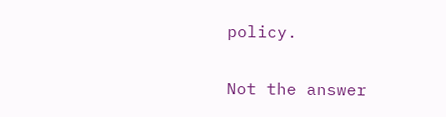policy.

Not the answer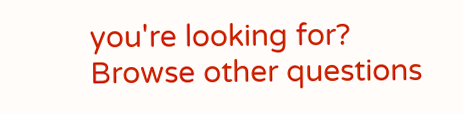you're looking for? Browse other questions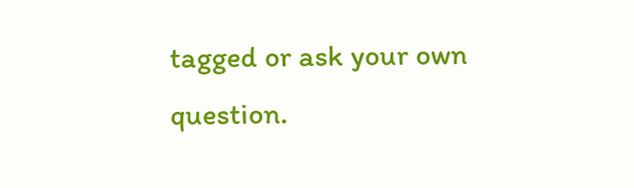tagged or ask your own question.